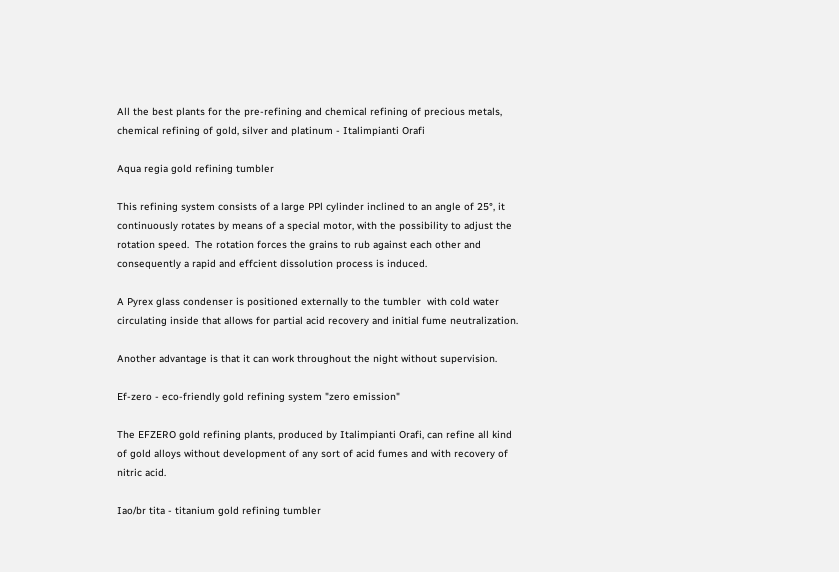All the best plants for the pre-refining and chemical refining of precious metals, chemical refining of gold, silver and platinum - Italimpianti Orafi

Aqua regia gold refining tumbler

This refining system consists of a large PPl cylinder inclined to an angle of 25°, it continuously rotates by means of a special motor, with the possibility to adjust the rotation speed.  The rotation forces the grains to rub against each other and consequently a rapid and effcient dissolution process is induced.

A Pyrex glass condenser is positioned externally to the tumbler  with cold water circulating inside that allows for partial acid recovery and initial fume neutralization.

Another advantage is that it can work throughout the night without supervision.

Ef-zero - eco-friendly gold refining system "zero emission"

The EFZERO gold refining plants, produced by Italimpianti Orafi, can refine all kind of gold alloys without development of any sort of acid fumes and with recovery of nitric acid.

Iao/br tita - titanium gold refining tumbler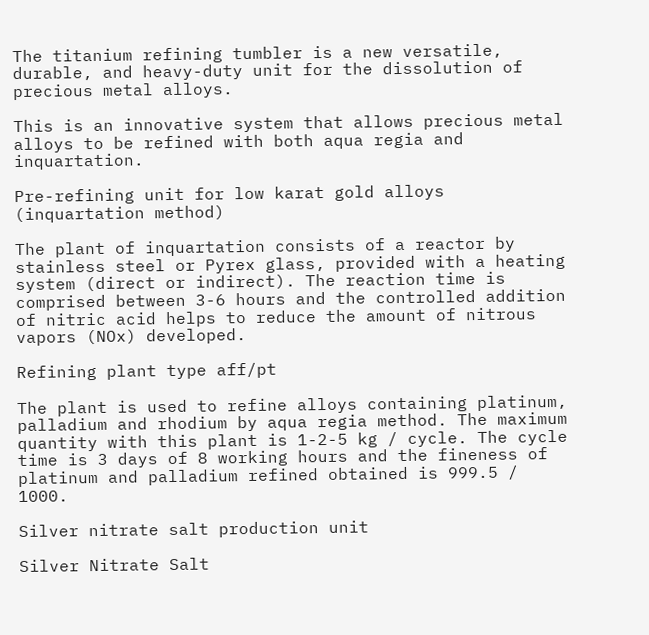The titanium refining tumbler is a new versatile, durable, and heavy-duty unit for the dissolution of precious metal alloys.

This is an innovative system that allows precious metal alloys to be refined with both aqua regia and inquartation.

Pre-refining unit for low karat gold alloys (inquartation method)

The plant of inquartation consists of a reactor by stainless steel or Pyrex glass, provided with a heating system (direct or indirect). The reaction time is comprised between 3-6 hours and the controlled addition of nitric acid helps to reduce the amount of nitrous vapors (NOx) developed.

Refining plant type aff/pt

The plant is used to refine alloys containing platinum, palladium and rhodium by aqua regia method. The maximum quantity with this plant is 1-2-5 kg / cycle. The cycle time is 3 days of 8 working hours and the fineness of platinum and palladium refined obtained is 999.5 / 1000.

Silver nitrate salt production unit

Silver Nitrate Salt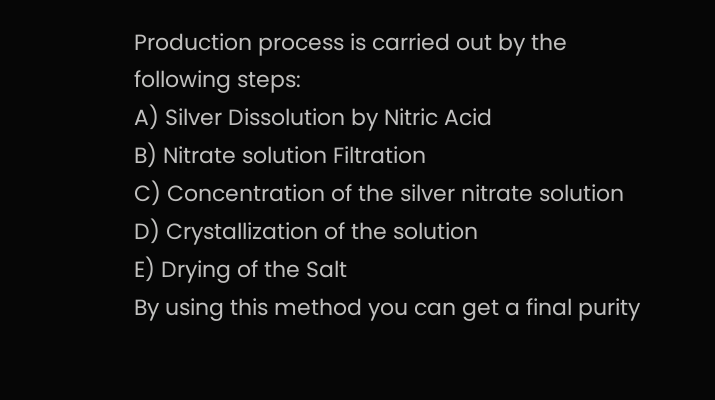Production process is carried out by the following steps:
A) Silver Dissolution by Nitric Acid
B) Nitrate solution Filtration
C) Concentration of the silver nitrate solution
D) Crystallization of the solution
E) Drying of the Salt
By using this method you can get a final purity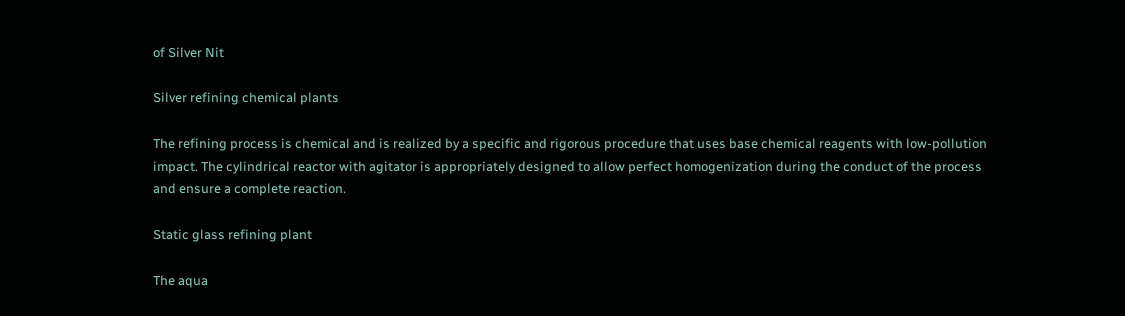of Silver Nit

Silver refining chemical plants

The refining process is chemical and is realized by a specific and rigorous procedure that uses base chemical reagents with low-pollution impact. The cylindrical reactor with agitator is appropriately designed to allow perfect homogenization during the conduct of the process and ensure a complete reaction.

Static glass refining plant

The aqua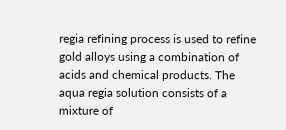regia refining process is used to refine gold alloys using a combination of acids and chemical products. The aqua regia solution consists of a mixture of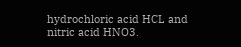hydrochloric acid HCL and nitric acid HNO3.